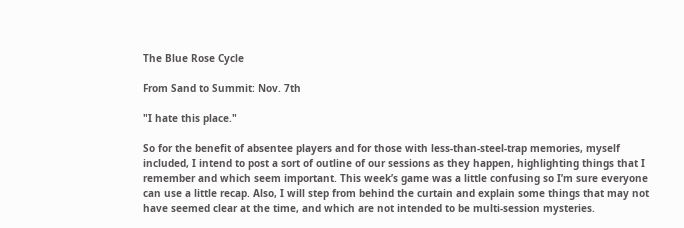The Blue Rose Cycle

From Sand to Summit: Nov. 7th

"I hate this place."

So for the benefit of absentee players and for those with less-than-steel-trap memories, myself included, I intend to post a sort of outline of our sessions as they happen, highlighting things that I remember and which seem important. This week’s game was a little confusing so I’m sure everyone can use a little recap. Also, I will step from behind the curtain and explain some things that may not have seemed clear at the time, and which are not intended to be multi-session mysteries.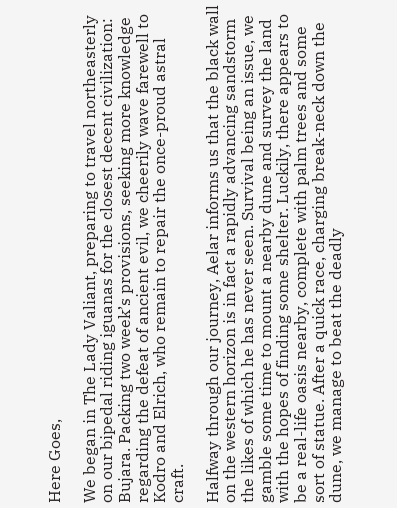Here Goes,

We began in The Lady Valiant, preparing to travel northeasterly on our bipedal riding iguanas for the closest decent civilization: Bujara. Packing two week’s provisions, seeking more knowledge regarding the defeat of ancient evil, we cheerily wave farewell to Kodro and Elrich, who remain to repair the once-proud astral craft.

Halfway through our journey, Aelar informs us that the black wall on the western horizon is in fact a rapidly advancing sandstorm the likes of which he has never seen. Survival being an issue, we gamble some time to mount a nearby dune and survey the land with the hopes of finding some shelter. Luckily, there appears to be a real-life oasis nearby, complete with palm trees and some sort of statue. After a quick race, charging break-neck down the dune, we manage to beat the deadly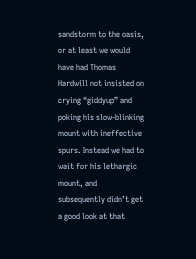sandstorm to the oasis, or at least we would have had Thomas Hardwill not insisted on crying “giddyup” and poking his slow-blinking mount with ineffective spurs. Instead we had to wait for his lethargic mount, and subsequently didn’t get a good look at that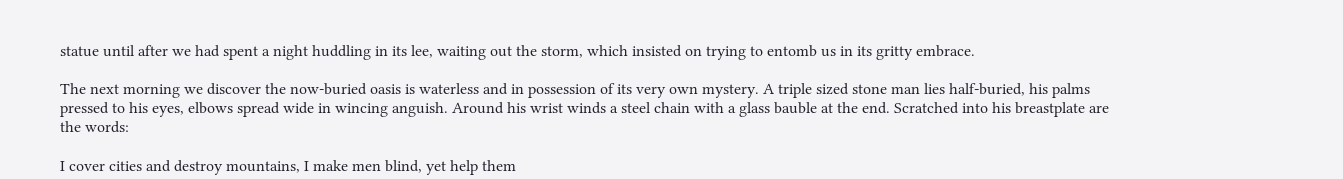statue until after we had spent a night huddling in its lee, waiting out the storm, which insisted on trying to entomb us in its gritty embrace.

The next morning we discover the now-buried oasis is waterless and in possession of its very own mystery. A triple sized stone man lies half-buried, his palms pressed to his eyes, elbows spread wide in wincing anguish. Around his wrist winds a steel chain with a glass bauble at the end. Scratched into his breastplate are the words:

I cover cities and destroy mountains, I make men blind, yet help them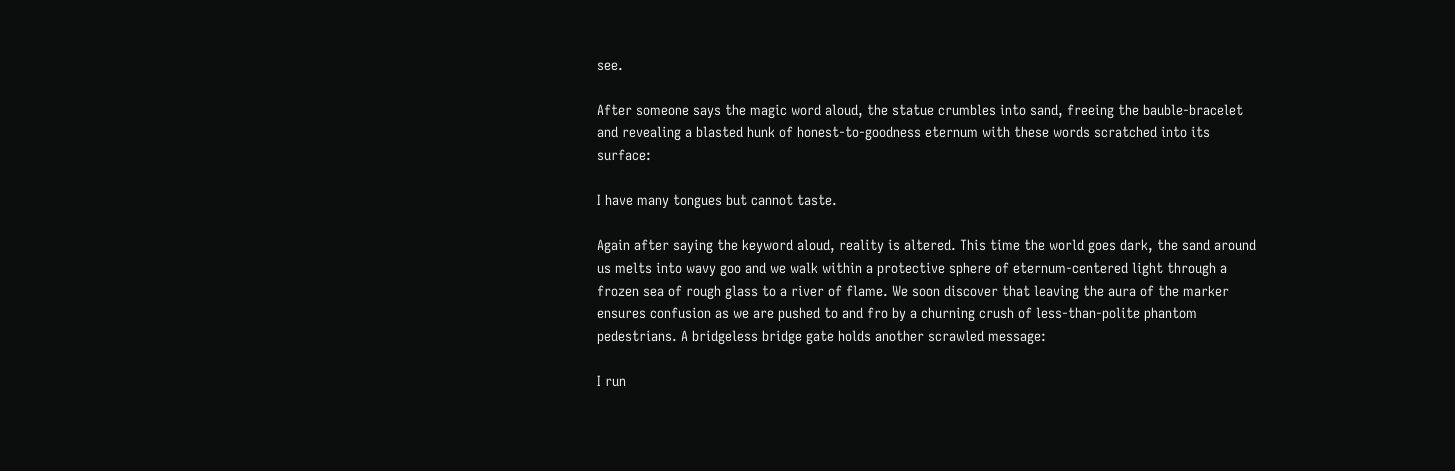see.

After someone says the magic word aloud, the statue crumbles into sand, freeing the bauble-bracelet and revealing a blasted hunk of honest-to-goodness eternum with these words scratched into its surface:

I have many tongues but cannot taste.

Again after saying the keyword aloud, reality is altered. This time the world goes dark, the sand around us melts into wavy goo and we walk within a protective sphere of eternum-centered light through a frozen sea of rough glass to a river of flame. We soon discover that leaving the aura of the marker ensures confusion as we are pushed to and fro by a churning crush of less-than-polite phantom pedestrians. A bridgeless bridge gate holds another scrawled message:

I run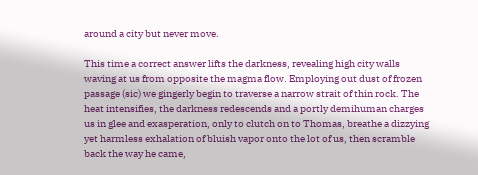around a city but never move.

This time a correct answer lifts the darkness, revealing high city walls waving at us from opposite the magma flow. Employing out dust of frozen passage (sic) we gingerly begin to traverse a narrow strait of thin rock. The heat intensifies, the darkness redescends and a portly demihuman charges us in glee and exasperation, only to clutch on to Thomas, breathe a dizzying yet harmless exhalation of bluish vapor onto the lot of us, then scramble back the way he came,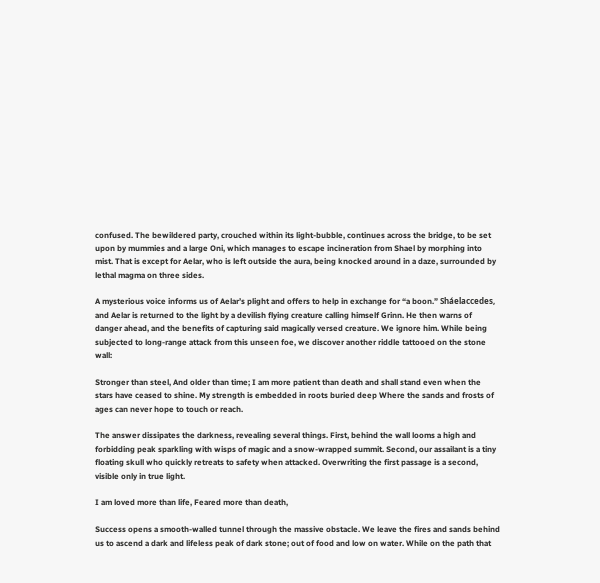confused. The bewildered party, crouched within its light-bubble, continues across the bridge, to be set upon by mummies and a large Oni, which manages to escape incineration from Shael by morphing into mist. That is except for Aelar, who is left outside the aura, being knocked around in a daze, surrounded by lethal magma on three sides.

A mysterious voice informs us of Aelar’s plight and offers to help in exchange for “a boon.” Sháelaccedes, and Aelar is returned to the light by a devilish flying creature calling himself Grinn. He then warns of danger ahead, and the benefits of capturing said magically versed creature. We ignore him. While being subjected to long-range attack from this unseen foe, we discover another riddle tattooed on the stone wall:

Stronger than steel, And older than time; I am more patient than death and shall stand even when the stars have ceased to shine. My strength is embedded in roots buried deep Where the sands and frosts of ages can never hope to touch or reach.

The answer dissipates the darkness, revealing several things. First, behind the wall looms a high and forbidding peak sparkling with wisps of magic and a snow-wrapped summit. Second, our assailant is a tiny floating skull who quickly retreats to safety when attacked. Overwriting the first passage is a second, visible only in true light.

I am loved more than life, Feared more than death,

Success opens a smooth-walled tunnel through the massive obstacle. We leave the fires and sands behind us to ascend a dark and lifeless peak of dark stone; out of food and low on water. While on the path that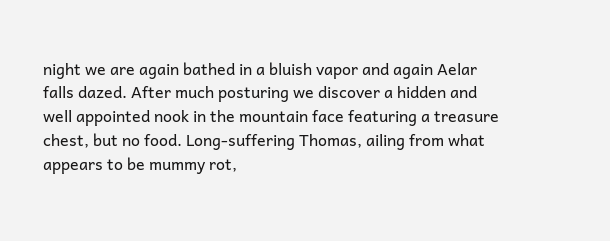night we are again bathed in a bluish vapor and again Aelar falls dazed. After much posturing we discover a hidden and well appointed nook in the mountain face featuring a treasure chest, but no food. Long-suffering Thomas, ailing from what appears to be mummy rot,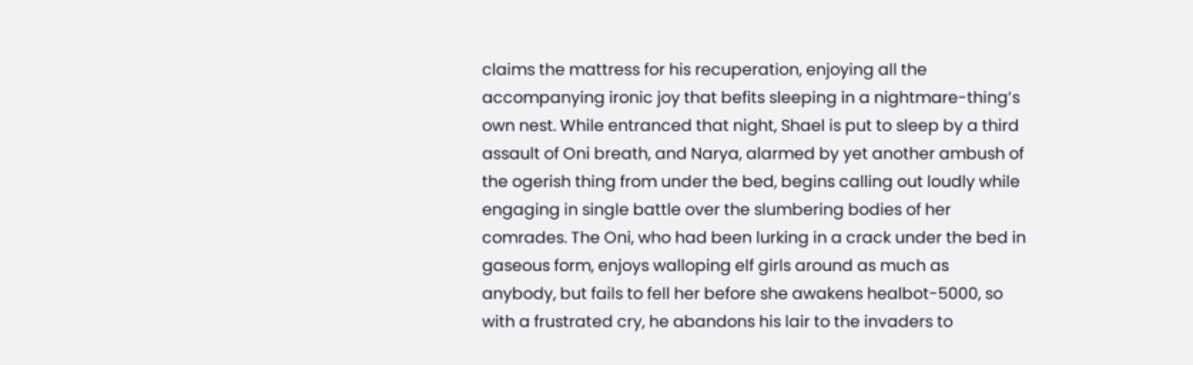claims the mattress for his recuperation, enjoying all the accompanying ironic joy that befits sleeping in a nightmare-thing’s own nest. While entranced that night, Shael is put to sleep by a third assault of Oni breath, and Narya, alarmed by yet another ambush of the ogerish thing from under the bed, begins calling out loudly while engaging in single battle over the slumbering bodies of her comrades. The Oni, who had been lurking in a crack under the bed in gaseous form, enjoys walloping elf girls around as much as anybody, but fails to fell her before she awakens healbot-5000, so with a frustrated cry, he abandons his lair to the invaders to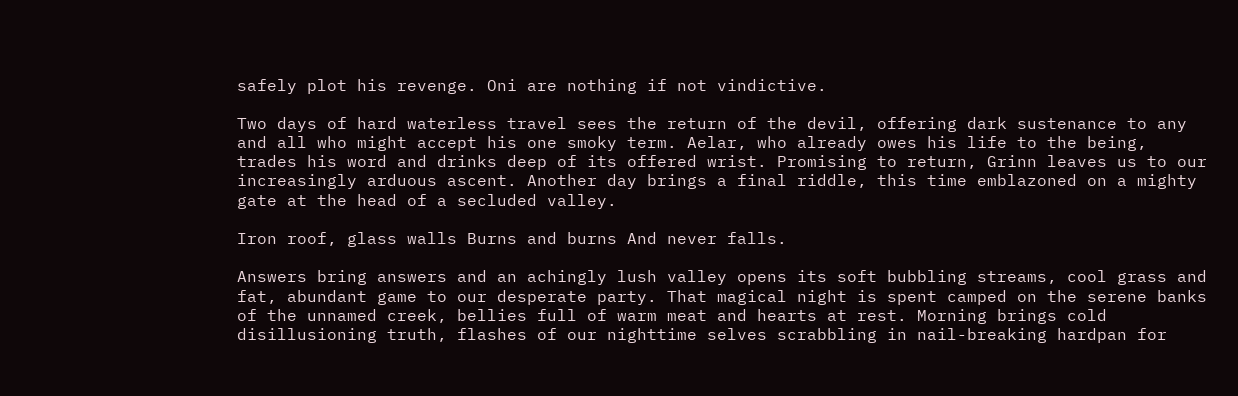safely plot his revenge. Oni are nothing if not vindictive.

Two days of hard waterless travel sees the return of the devil, offering dark sustenance to any and all who might accept his one smoky term. Aelar, who already owes his life to the being, trades his word and drinks deep of its offered wrist. Promising to return, Grinn leaves us to our increasingly arduous ascent. Another day brings a final riddle, this time emblazoned on a mighty gate at the head of a secluded valley.

Iron roof, glass walls Burns and burns And never falls.

Answers bring answers and an achingly lush valley opens its soft bubbling streams, cool grass and fat, abundant game to our desperate party. That magical night is spent camped on the serene banks of the unnamed creek, bellies full of warm meat and hearts at rest. Morning brings cold disillusioning truth, flashes of our nighttime selves scrabbling in nail-breaking hardpan for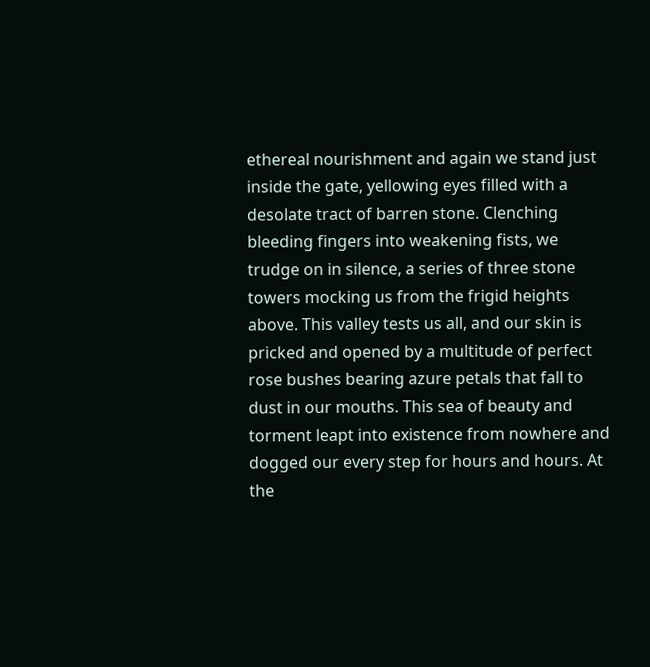ethereal nourishment and again we stand just inside the gate, yellowing eyes filled with a desolate tract of barren stone. Clenching bleeding fingers into weakening fists, we trudge on in silence, a series of three stone towers mocking us from the frigid heights above. This valley tests us all, and our skin is pricked and opened by a multitude of perfect rose bushes bearing azure petals that fall to dust in our mouths. This sea of beauty and torment leapt into existence from nowhere and dogged our every step for hours and hours. At the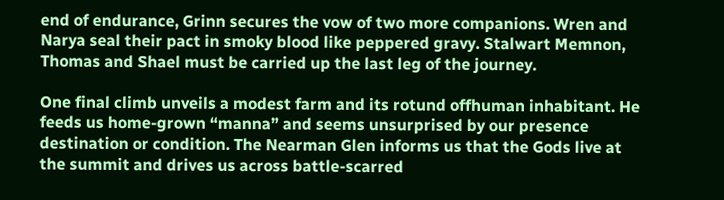end of endurance, Grinn secures the vow of two more companions. Wren and Narya seal their pact in smoky blood like peppered gravy. Stalwart Memnon, Thomas and Shael must be carried up the last leg of the journey.

One final climb unveils a modest farm and its rotund offhuman inhabitant. He feeds us home-grown “manna” and seems unsurprised by our presence destination or condition. The Nearman Glen informs us that the Gods live at the summit and drives us across battle-scarred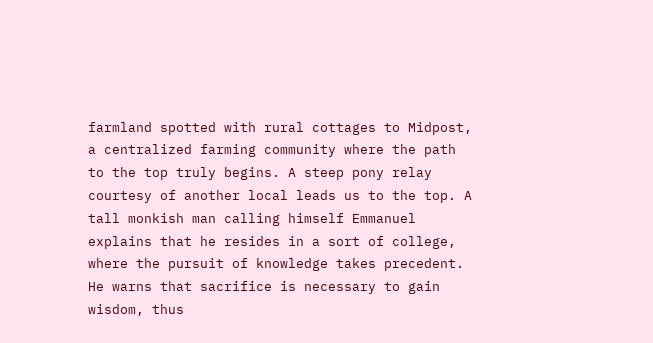farmland spotted with rural cottages to Midpost, a centralized farming community where the path to the top truly begins. A steep pony relay courtesy of another local leads us to the top. A tall monkish man calling himself Emmanuel explains that he resides in a sort of college, where the pursuit of knowledge takes precedent. He warns that sacrifice is necessary to gain wisdom, thus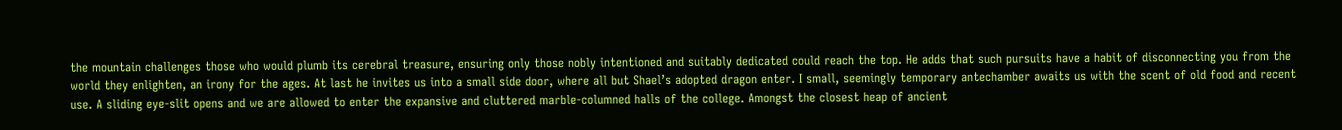the mountain challenges those who would plumb its cerebral treasure, ensuring only those nobly intentioned and suitably dedicated could reach the top. He adds that such pursuits have a habit of disconnecting you from the world they enlighten, an irony for the ages. At last he invites us into a small side door, where all but Shael’s adopted dragon enter. I small, seemingly temporary antechamber awaits us with the scent of old food and recent use. A sliding eye-slit opens and we are allowed to enter the expansive and cluttered marble-columned halls of the college. Amongst the closest heap of ancient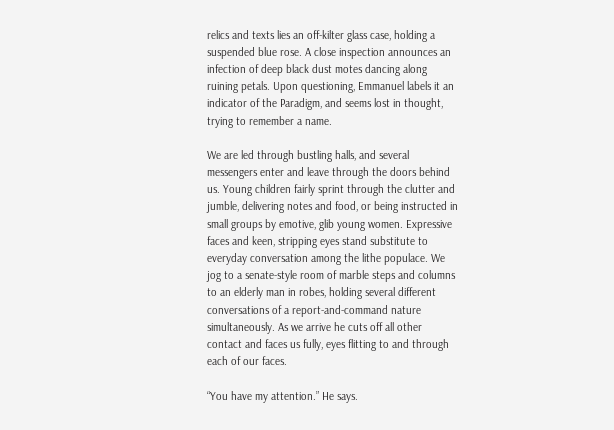relics and texts lies an off-kilter glass case, holding a suspended blue rose. A close inspection announces an infection of deep black dust motes dancing along ruining petals. Upon questioning, Emmanuel labels it an indicator of the Paradigm, and seems lost in thought, trying to remember a name.

We are led through bustling halls, and several messengers enter and leave through the doors behind us. Young children fairly sprint through the clutter and jumble, delivering notes and food, or being instructed in small groups by emotive, glib young women. Expressive faces and keen, stripping eyes stand substitute to everyday conversation among the lithe populace. We jog to a senate-style room of marble steps and columns to an elderly man in robes, holding several different conversations of a report-and-command nature simultaneously. As we arrive he cuts off all other contact and faces us fully, eyes flitting to and through each of our faces.

“You have my attention.” He says.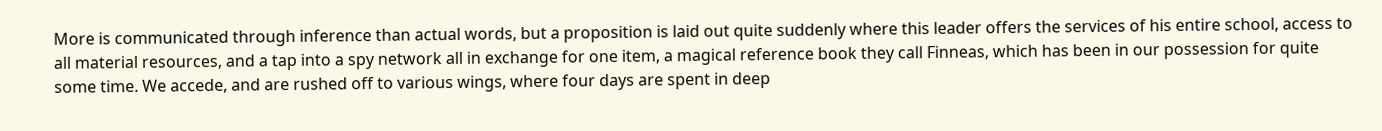More is communicated through inference than actual words, but a proposition is laid out quite suddenly where this leader offers the services of his entire school, access to all material resources, and a tap into a spy network all in exchange for one item, a magical reference book they call Finneas, which has been in our possession for quite some time. We accede, and are rushed off to various wings, where four days are spent in deep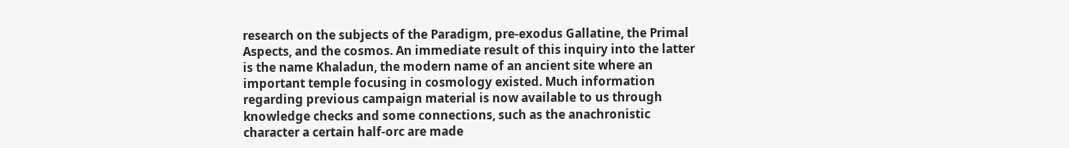research on the subjects of the Paradigm, pre-exodus Gallatine, the Primal Aspects, and the cosmos. An immediate result of this inquiry into the latter is the name Khaladun, the modern name of an ancient site where an important temple focusing in cosmology existed. Much information regarding previous campaign material is now available to us through knowledge checks and some connections, such as the anachronistic character a certain half-orc are made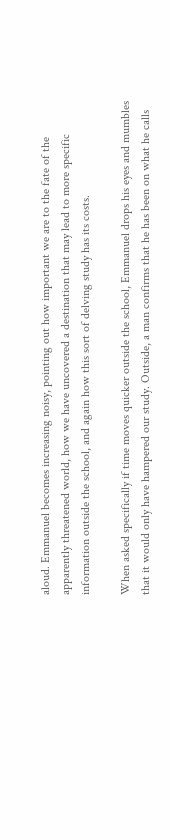aloud. Emmanuel becomes increasing noisy, pointing out how important we are to the fate of the apparently threatened world, how we have uncovered a destination that may lead to more specific information outside the school, and again how this sort of delving study has its costs.

When asked specifically if time moves quicker outside the school, Emmanuel drops his eyes and mumbles that it would only have hampered our study. Outside, a man confirms that he has been on what he calls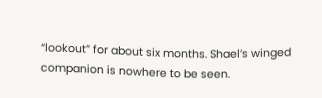“lookout” for about six months. Shael’s winged companion is nowhere to be seen.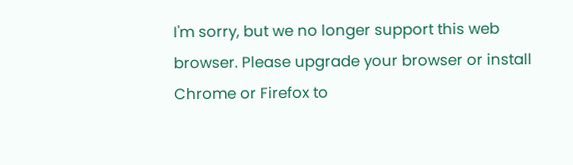I'm sorry, but we no longer support this web browser. Please upgrade your browser or install Chrome or Firefox to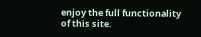enjoy the full functionality of this site.